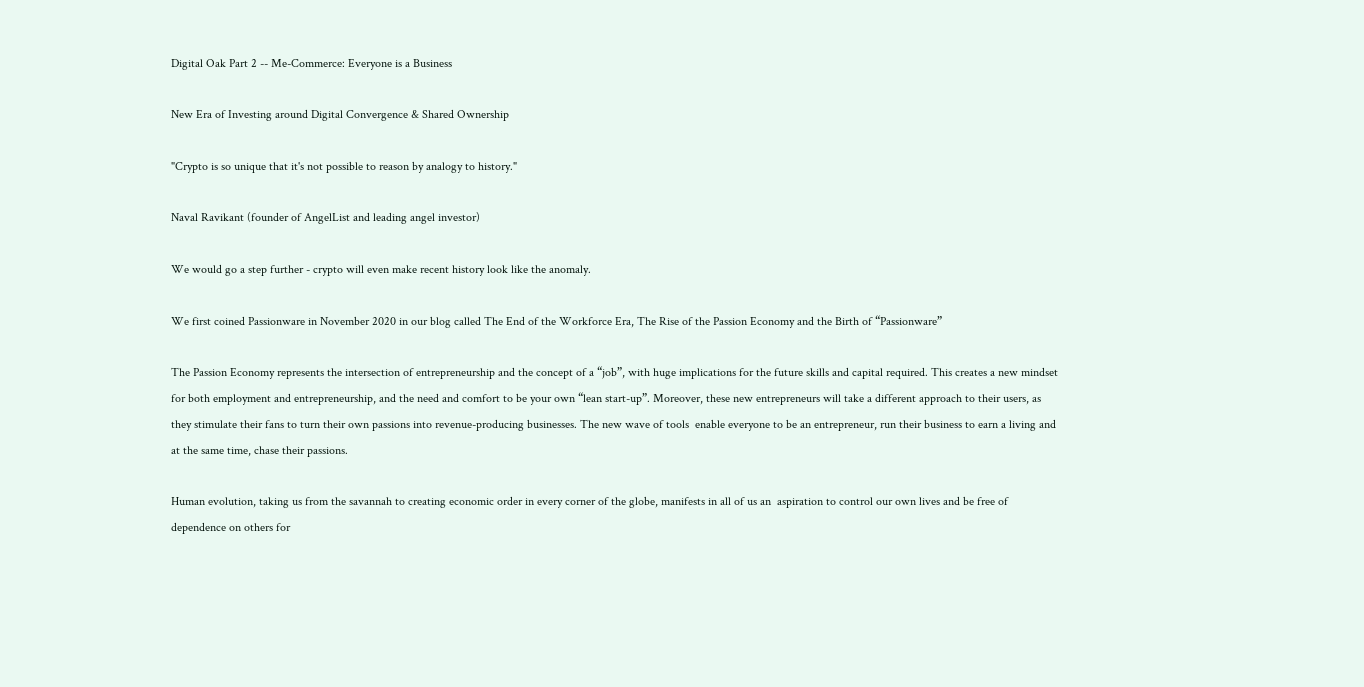Digital Oak Part 2 -- Me-Commerce: Everyone is a Business

New Era of Investing around Digital Convergence & Shared Ownership

"Crypto is so unique that it's not possible to reason by analogy to history."

Naval Ravikant (founder of AngelList and leading angel investor)

We would go a step further - crypto will even make recent history look like the anomaly.

We first coined Passionware in November 2020 in our blog called The End of the Workforce Era, The Rise of the Passion Economy and the Birth of “Passionware”

The Passion Economy represents the intersection of entrepreneurship and the concept of a “job”, with huge implications for the future skills and capital required. This creates a new mindset for both employment and entrepreneurship, and the need and comfort to be your own “lean start-up”. Moreover, these new entrepreneurs will take a different approach to their users, as they stimulate their fans to turn their own passions into revenue-producing businesses. The new wave of tools  enable everyone to be an entrepreneur, run their business to earn a living and at the same time, chase their passions.

Human evolution, taking us from the savannah to creating economic order in every corner of the globe, manifests in all of us an  aspiration to control our own lives and be free of dependence on others for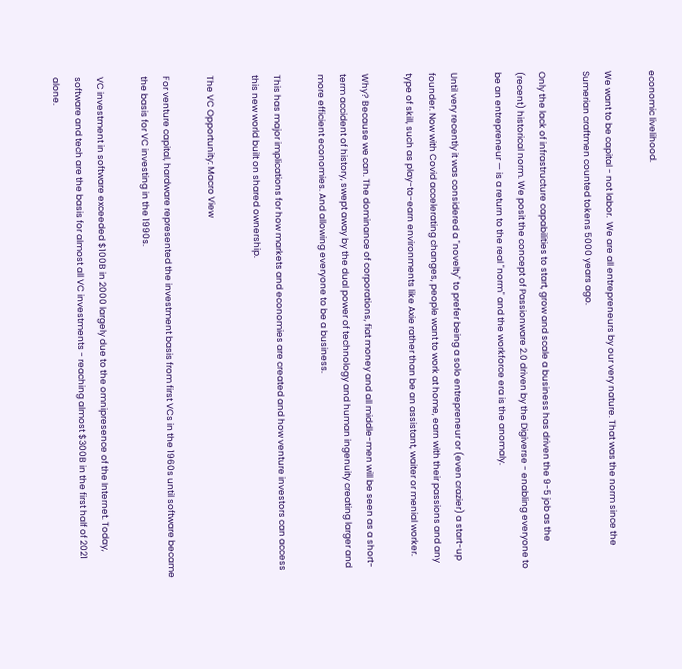economic livelihood.

We want to be capital - not labor.  We are all entrepreneurs by our very nature. That was the norm since the Sumerian craftmen counted tokens 5000 years ago.

Only the lack of infrastructure capabilities to start, grow and scale a business has driven the 9-5 job as the (recent) historical norm. We posit the concept of Passionware 2.0 driven by the Digiverse - enabling everyone to be an entrepreneur — is a return to the real "norm" and the workforce era is the anomaly.

Until very recently it was considered a "novelty" to prefer being a solo entrepreneur or (even crazier) a start-up founder. Now with Covid accelerating changes, people want to work at home, earn with their passions and any type of skill, such as play-to-earn environments like Axie rather than be an assistant, waiter or menial worker.

Why? Because we can. The dominance of corporations, fiat money and all middle-men will be seen as a short-term accident of history, swept away by the dual power of technology and human ingenuity creating larger and more efficient economies. And allowing everyone to be a business.

This has major implications for how markets and economies are created and how venture investors can access this new world built on shared ownership.

The VC Opportunity: Macro View

For venture capital, hardware represented the investment basis from first VCs in the 1960s until software became the basis for VC investing in the 1990s.

VC investment in software exceeded $100B in 2000 largely due to the omnipresence of the Internet. Today, software and tech are the basis for almost all VC investments - reaching almost $300B in the first half of 2021 alone.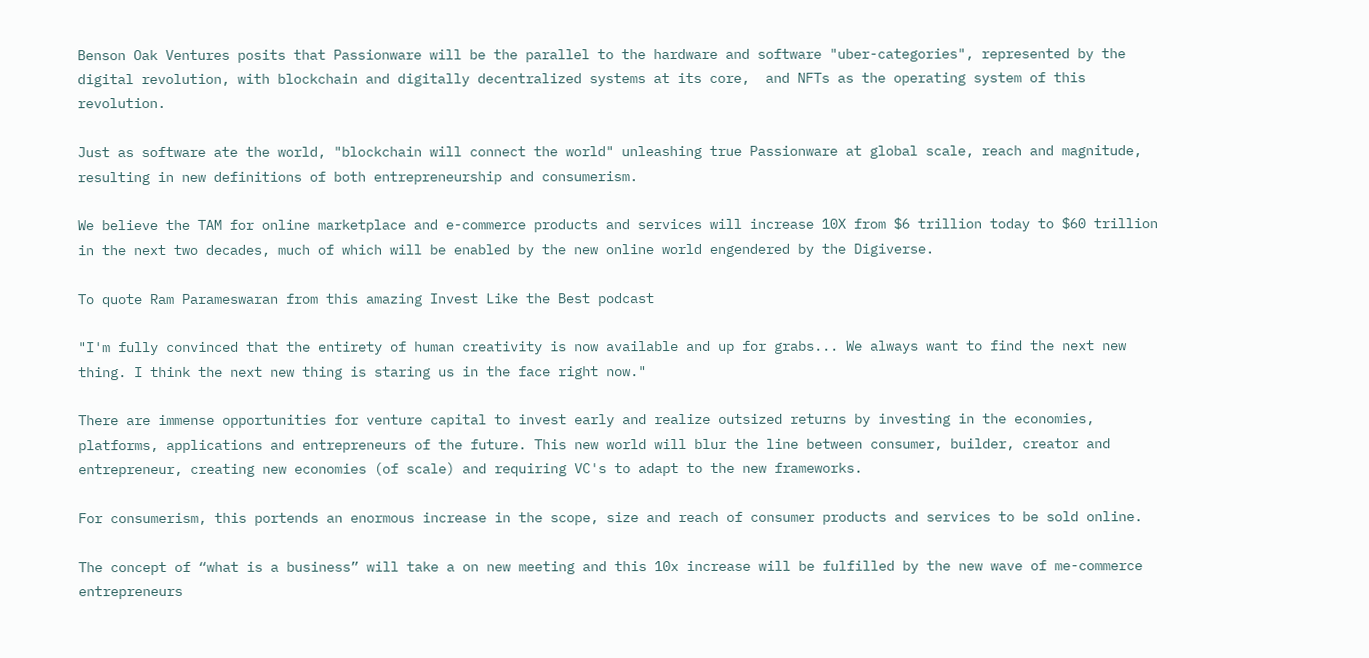Benson Oak Ventures posits that Passionware will be the parallel to the hardware and software "uber-categories", represented by the digital revolution, with blockchain and digitally decentralized systems at its core,  and NFTs as the operating system of this revolution.

Just as software ate the world, "blockchain will connect the world" unleashing true Passionware at global scale, reach and magnitude, resulting in new definitions of both entrepreneurship and consumerism.

We believe the TAM for online marketplace and e-commerce products and services will increase 10X from $6 trillion today to $60 trillion in the next two decades, much of which will be enabled by the new online world engendered by the Digiverse.

To quote Ram Parameswaran from this amazing Invest Like the Best podcast

"I'm fully convinced that the entirety of human creativity is now available and up for grabs... We always want to find the next new thing. I think the next new thing is staring us in the face right now."

There are immense opportunities for venture capital to invest early and realize outsized returns by investing in the economies, platforms, applications and entrepreneurs of the future. This new world will blur the line between consumer, builder, creator and entrepreneur, creating new economies (of scale) and requiring VC's to adapt to the new frameworks.

For consumerism, this portends an enormous increase in the scope, size and reach of consumer products and services to be sold online.

The concept of “what is a business” will take a on new meeting and this 10x increase will be fulfilled by the new wave of me-commerce entrepreneurs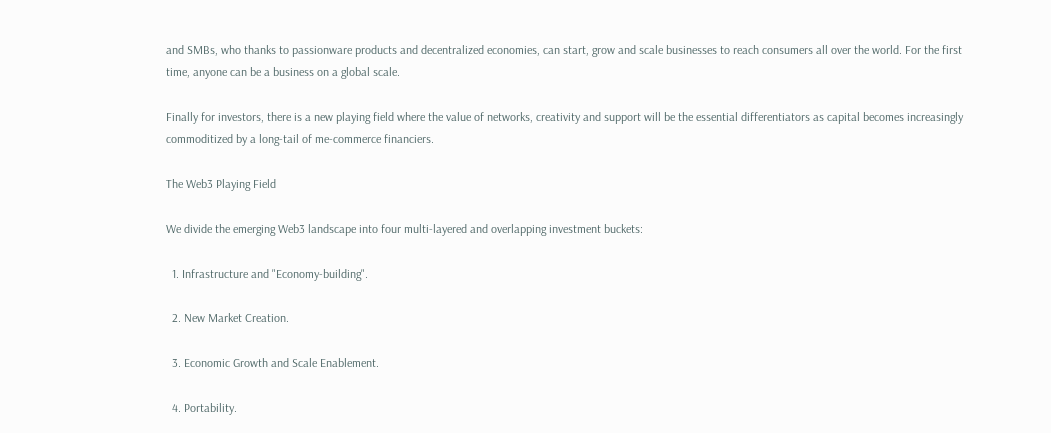and SMBs, who thanks to passionware products and decentralized economies, can start, grow and scale businesses to reach consumers all over the world. For the first time, anyone can be a business on a global scale.

Finally for investors, there is a new playing field where the value of networks, creativity and support will be the essential differentiators as capital becomes increasingly commoditized by a long-tail of me-commerce financiers.

The Web3 Playing Field

We divide the emerging Web3 landscape into four multi-layered and overlapping investment buckets:

  1. Infrastructure and "Economy-building".

  2. New Market Creation.

  3. Economic Growth and Scale Enablement.

  4. Portability.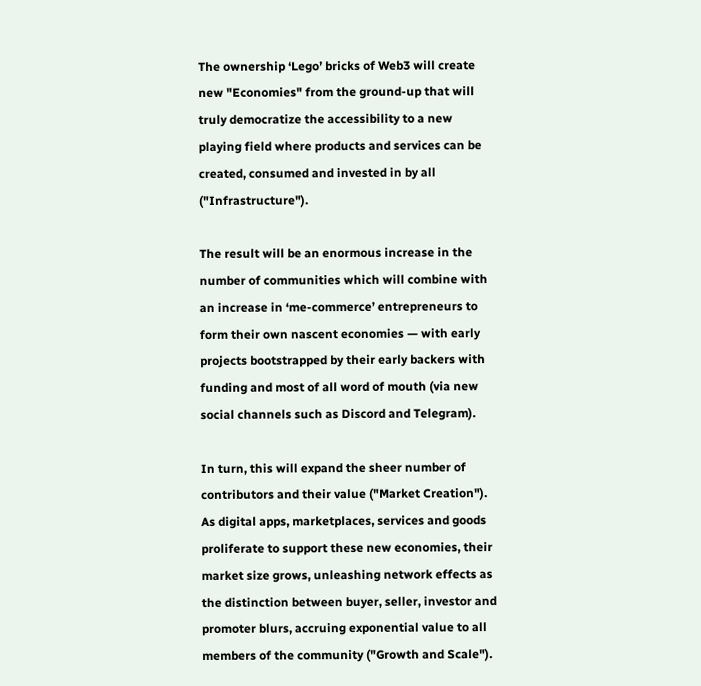The ownership ‘Lego’ bricks of Web3 will create new "Economies" from the ground-up that will truly democratize the accessibility to a new playing field where products and services can be created, consumed and invested in by all ("Infrastructure").

The result will be an enormous increase in the number of communities which will combine with an increase in ‘me-commerce’ entrepreneurs to form their own nascent economies — with early projects bootstrapped by their early backers with funding and most of all word of mouth (via new social channels such as Discord and Telegram).

In turn, this will expand the sheer number of contributors and their value ("Market Creation"). As digital apps, marketplaces, services and goods proliferate to support these new economies, their market size grows, unleashing network effects as the distinction between buyer, seller, investor and promoter blurs, accruing exponential value to all members of the community ("Growth and Scale").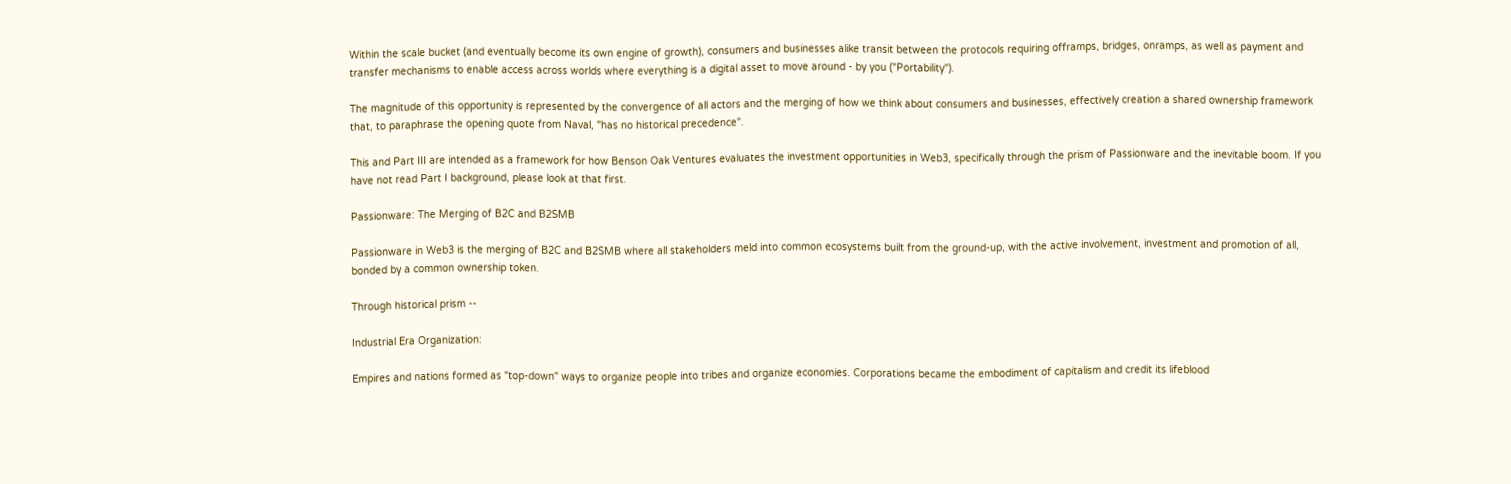Within the scale bucket (and eventually become its own engine of growth), consumers and businesses alike transit between the protocols requiring offramps, bridges, onramps, as well as payment and transfer mechanisms to enable access across worlds where everything is a digital asset to move around - by you ("Portability").

The magnitude of this opportunity is represented by the convergence of all actors and the merging of how we think about consumers and businesses, effectively creation a shared ownership framework that, to paraphrase the opening quote from Naval, "has no historical precedence".

This and Part III are intended as a framework for how Benson Oak Ventures evaluates the investment opportunities in Web3, specifically through the prism of Passionware and the inevitable boom. If you have not read Part I background, please look at that first.

Passionware: The Merging of B2C and B2SMB

Passionware in Web3 is the merging of B2C and B2SMB where all stakeholders meld into common ecosystems built from the ground-up, with the active involvement, investment and promotion of all, bonded by a common ownership token.

Through historical prism --

Industrial Era Organization:

Empires and nations formed as "top-down" ways to organize people into tribes and organize economies. Corporations became the embodiment of capitalism and credit its lifeblood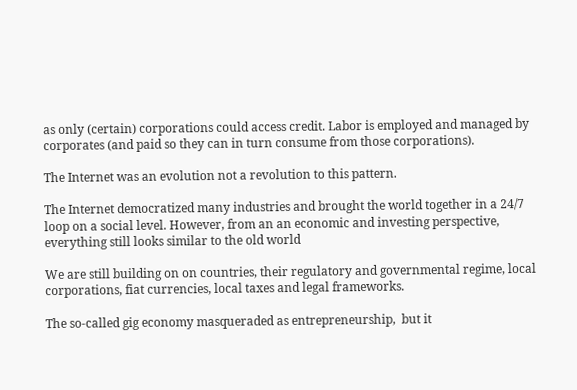as only (certain) corporations could access credit. Labor is employed and managed by corporates (and paid so they can in turn consume from those corporations).

The Internet was an evolution not a revolution to this pattern.

The Internet democratized many industries and brought the world together in a 24/7 loop on a social level. However, from an an economic and investing perspective, everything still looks similar to the old world

We are still building on on countries, their regulatory and governmental regime, local corporations, fiat currencies, local taxes and legal frameworks.

The so-called gig economy masqueraded as entrepreneurship,  but it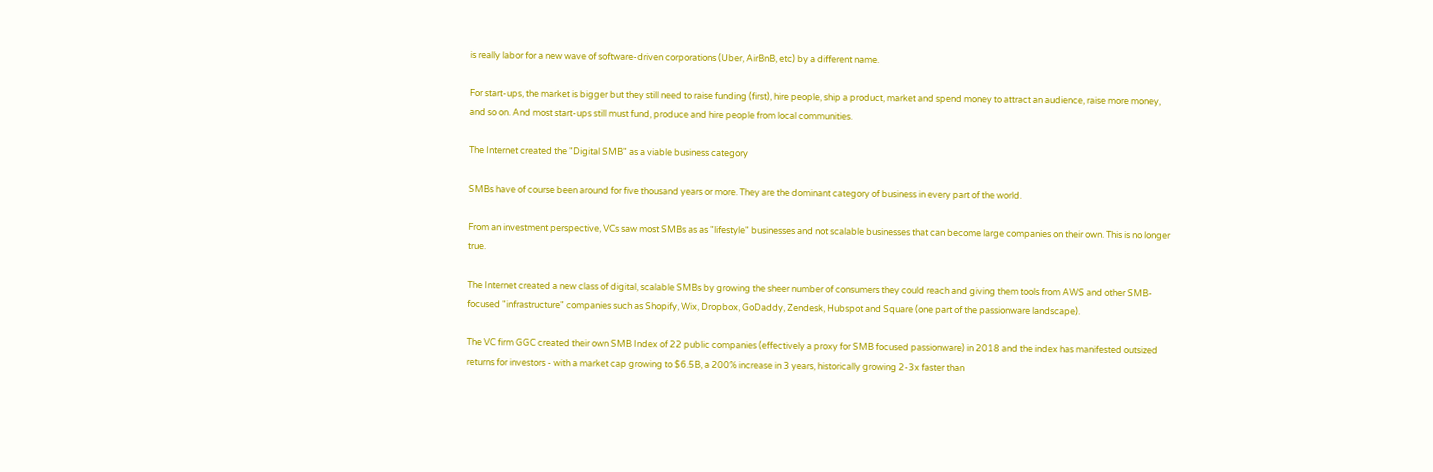is really labor for a new wave of software-driven corporations (Uber, AirBnB, etc) by a different name.

For start-ups, the market is bigger but they still need to raise funding (first), hire people, ship a product, market and spend money to attract an audience, raise more money, and so on. And most start-ups still must fund, produce and hire people from local communities.

The Internet created the "Digital SMB" as a viable business category

SMBs have of course been around for five thousand years or more. They are the dominant category of business in every part of the world.

From an investment perspective, VCs saw most SMBs as as "lifestyle" businesses and not scalable businesses that can become large companies on their own. This is no longer true.

The Internet created a new class of digital, scalable SMBs by growing the sheer number of consumers they could reach and giving them tools from AWS and other SMB-focused "infrastructure" companies such as Shopify, Wix, Dropbox, GoDaddy, Zendesk, Hubspot and Square (one part of the passionware landscape).

The VC firm GGC created their own SMB Index of 22 public companies (effectively a proxy for SMB focused passionware) in 2018 and the index has manifested outsized returns for investors - with a market cap growing to $6.5B, a 200% increase in 3 years, historically growing 2-3x faster than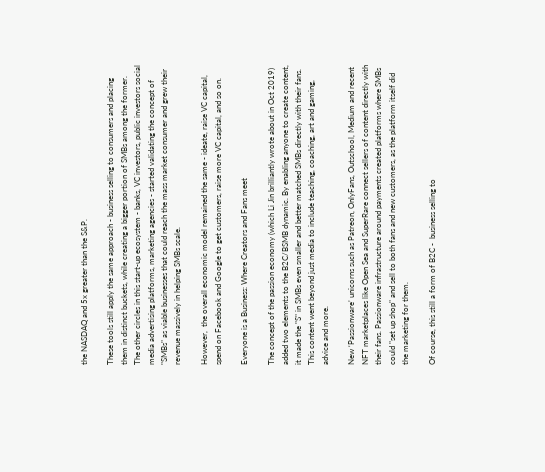the NASDAQ and 5x greater than the S&P.

These tools still apply the same approach - business selling to consumers and placing them in distinct buckets, while creating a bigger portion of SMBs among the former. The other circles in this start-up ecosystem - banks, VC investors, public investors social media advertising platforms, marketing agencies - started validating the concept of "SMBs" as viable businesses that could reach the mass market consumer and grew their revenue massively in helping SMBs scale.

However,  the overall economic model remained the same - ideate, raise VC capital, spend on Facebook and Google to get customers, raise more VC capital, and so on.

Everyone is a Business: Where Creators and Fans meet

The concept of the passion economy (which Li Jin brilliantly wrote about in Oct 2019) added two elements to the B2C/BSMB dynamic. By enabling anyone to create content, it made the "S" in SMBs even smaller and better matched SMBs directly with their fans. This content went beyond just media to include teaching, coaching, art and gaming, advice and more.

New ‘Passionware’ unicorns such as Patreon, OnlyFans, Outschool, Medium and recent NFT marketplaces like Open Sea and SuperRare connect sellers of content directly with their fans. Passionware infrastructure around payments created platforms where SMBs could "set up shop" and sell to both fans and new customers, as the platform itself did the marketing for them.

Of course, this still a form of B2C -  business selling to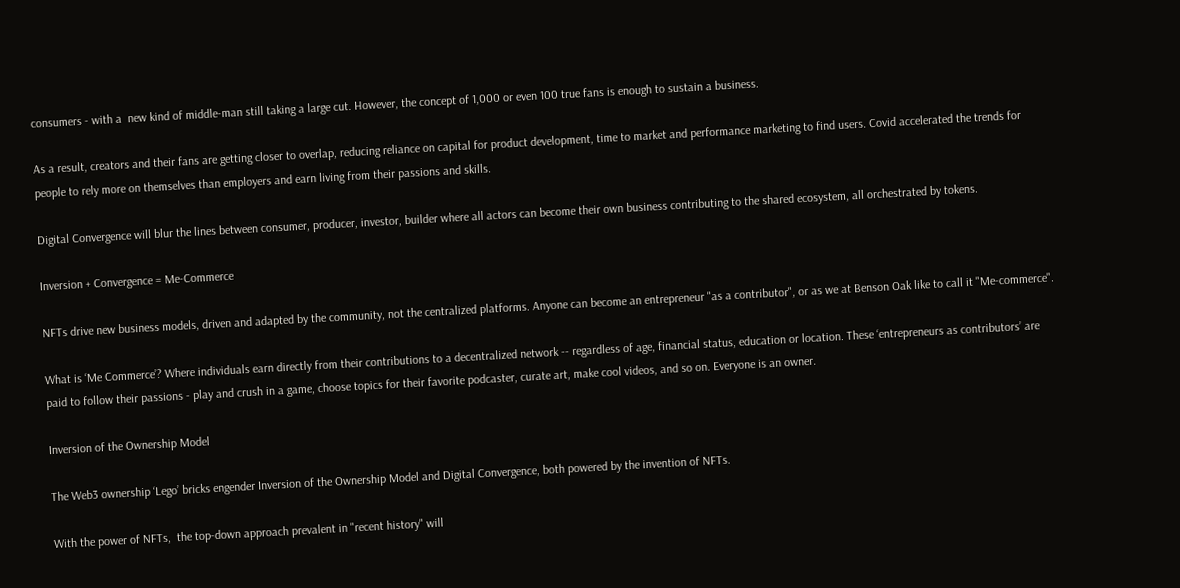consumers - with a  new kind of middle-man still taking a large cut. However, the concept of 1,000 or even 100 true fans is enough to sustain a business.

As a result, creators and their fans are getting closer to overlap, reducing reliance on capital for product development, time to market and performance marketing to find users. Covid accelerated the trends for people to rely more on themselves than employers and earn living from their passions and skills.

Digital Convergence will blur the lines between consumer, producer, investor, builder where all actors can become their own business contributing to the shared ecosystem, all orchestrated by tokens.

Inversion + Convergence = Me-Commerce

NFTs drive new business models, driven and adapted by the community, not the centralized platforms. Anyone can become an entrepreneur "as a contributor", or as we at Benson Oak like to call it "Me-commerce".

What is ‘Me Commerce’? Where individuals earn directly from their contributions to a decentralized network -- regardless of age, financial status, education or location. These ‘entrepreneurs as contributors’ are paid to follow their passions - play and crush in a game, choose topics for their favorite podcaster, curate art, make cool videos, and so on. Everyone is an owner.

Inversion of the Ownership Model

The Web3 ownership ‘Lego’ bricks engender Inversion of the Ownership Model and Digital Convergence, both powered by the invention of NFTs.

With the power of NFTs,  the top-down approach prevalent in "recent history" will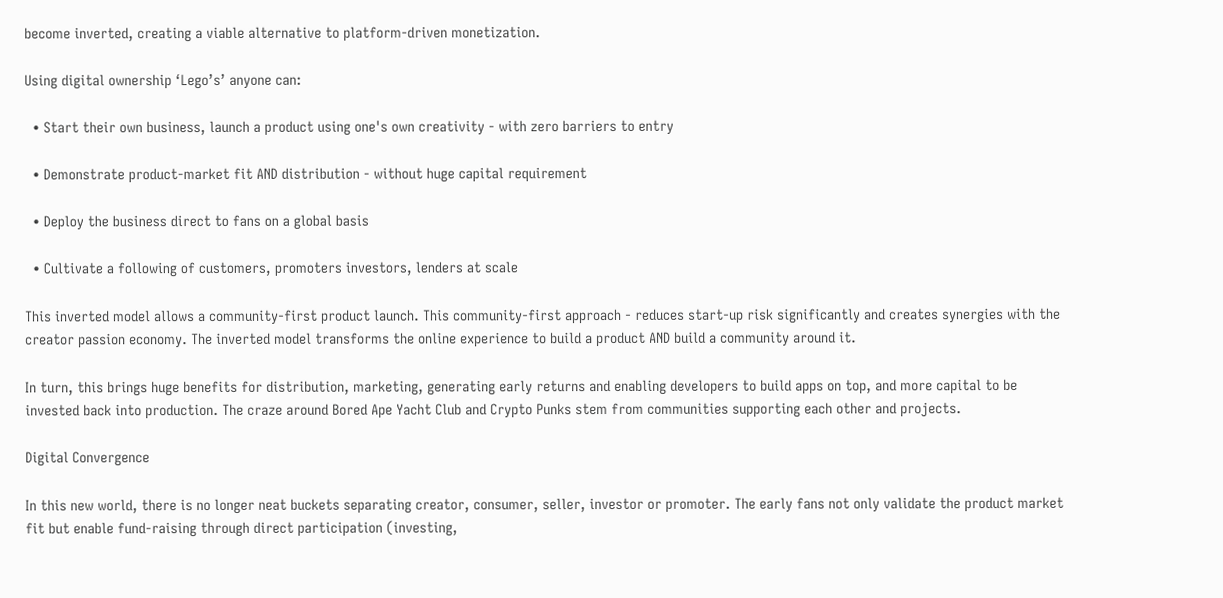become inverted, creating a viable alternative to platform-driven monetization.

Using digital ownership ‘Lego’s’ anyone can:

  • Start their own business, launch a product using one's own creativity - with zero barriers to entry

  • Demonstrate product-market fit AND distribution - without huge capital requirement

  • Deploy the business direct to fans on a global basis

  • Cultivate a following of customers, promoters investors, lenders at scale

This inverted model allows a community-first product launch. This community-first approach - reduces start-up risk significantly and creates synergies with the creator passion economy. The inverted model transforms the online experience to build a product AND build a community around it.

In turn, this brings huge benefits for distribution, marketing, generating early returns and enabling developers to build apps on top, and more capital to be invested back into production. The craze around Bored Ape Yacht Club and Crypto Punks stem from communities supporting each other and projects.

Digital Convergence

In this new world, there is no longer neat buckets separating creator, consumer, seller, investor or promoter. The early fans not only validate the product market fit but enable fund-raising through direct participation (investing,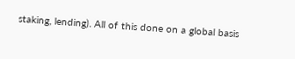staking, lending). All of this done on a global basis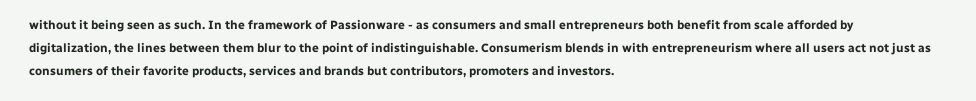without it being seen as such. In the framework of Passionware - as consumers and small entrepreneurs both benefit from scale afforded by digitalization, the lines between them blur to the point of indistinguishable. Consumerism blends in with entrepreneurism where all users act not just as consumers of their favorite products, services and brands but contributors, promoters and investors.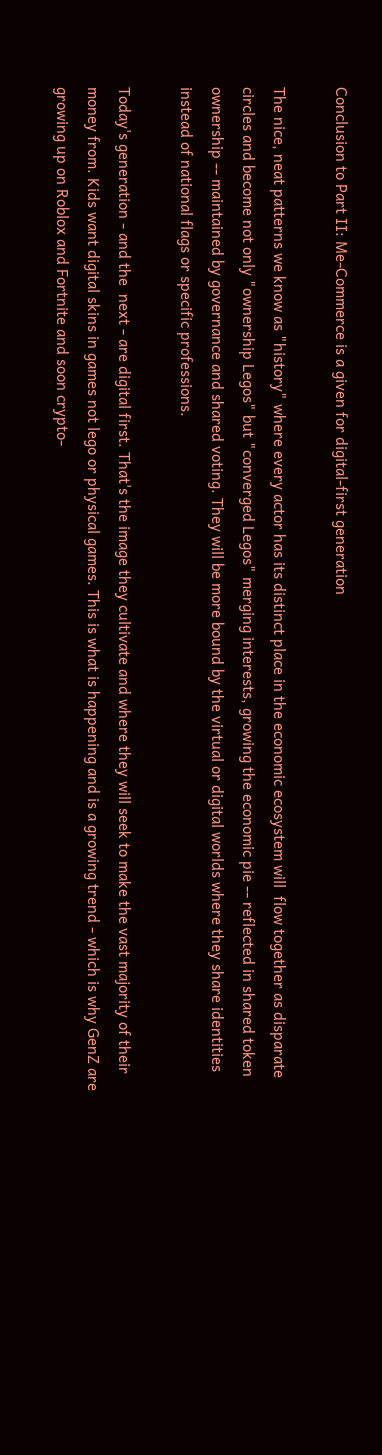Conclusion to Part II: Me-Commerce is a given for digital-first generation

The nice, neat patterns we know as "history" where every actor has its distinct place in the economic ecosystem will  flow together as disparate circles and become not only "ownership Legos" but "converged Legos" merging interests, growing the economic pie -- reflected in shared token ownership -- maintained by governance and shared voting. They will be more bound by the virtual or digital worlds where they share identities instead of national flags or specific professions.

Today's generation - and the  next - are digital first. That's the image they cultivate and where they will seek to make the vast majority of their money from. Kids want digital skins in games not lego or physical games. This is what is happening and is a growing trend - which is why GenZ are growing up on Roblox and Fortnite and soon crypto-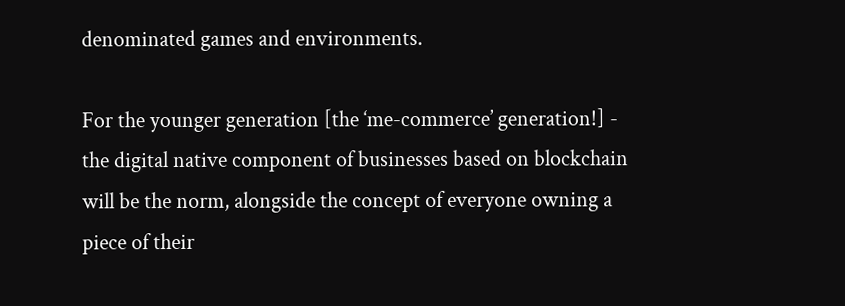denominated games and environments.

For the younger generation [the ‘me-commerce’ generation!] - the digital native component of businesses based on blockchain will be the norm, alongside the concept of everyone owning a piece of their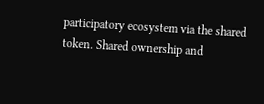participatory ecosystem via the shared token. Shared ownership and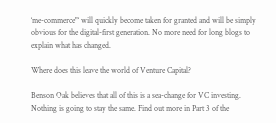‘me-commerce"‘ will quickly become taken for granted and will be simply obvious for the digital-first generation. No more need for long blogs to explain what has changed.

Where does this leave the world of Venture Capital?

Benson Oak believes that all of this is a sea-change for VC investing.  Nothing is going to stay the same. Find out more in Part 3 of the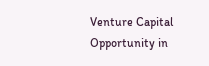Venture Capital Opportunity in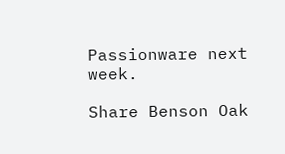Passionware next week.

Share Benson Oak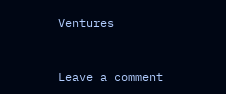Ventures


Leave a comment